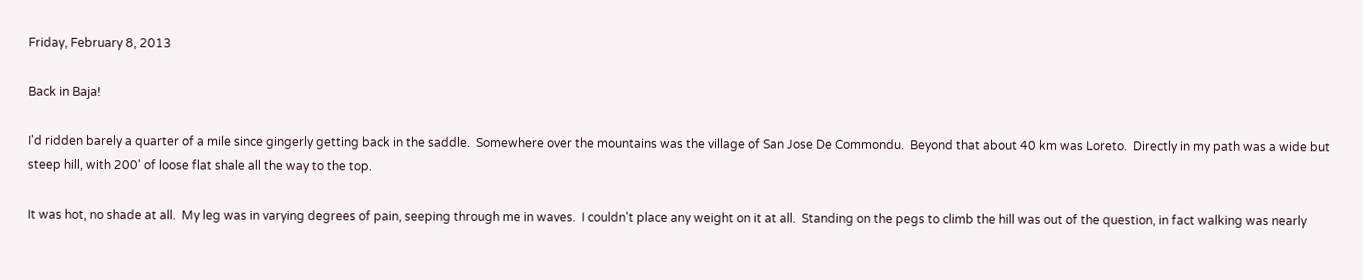Friday, February 8, 2013

Back in Baja!

I'd ridden barely a quarter of a mile since gingerly getting back in the saddle.  Somewhere over the mountains was the village of San Jose De Commondu.  Beyond that about 40 km was Loreto.  Directly in my path was a wide but steep hill, with 200' of loose flat shale all the way to the top.

It was hot, no shade at all.  My leg was in varying degrees of pain, seeping through me in waves.  I couldn't place any weight on it at all.  Standing on the pegs to climb the hill was out of the question, in fact walking was nearly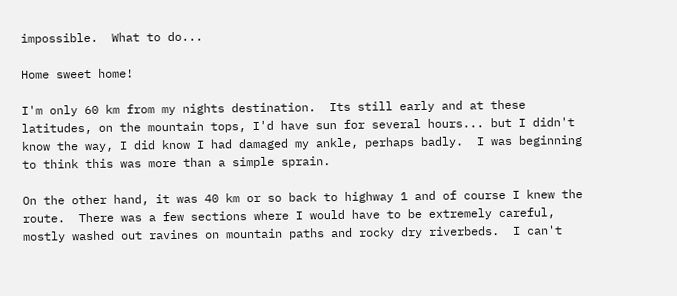impossible.  What to do...

Home sweet home!

I'm only 60 km from my nights destination.  Its still early and at these latitudes, on the mountain tops, I'd have sun for several hours... but I didn't know the way, I did know I had damaged my ankle, perhaps badly.  I was beginning to think this was more than a simple sprain.

On the other hand, it was 40 km or so back to highway 1 and of course I knew the route.  There was a few sections where I would have to be extremely careful, mostly washed out ravines on mountain paths and rocky dry riverbeds.  I can't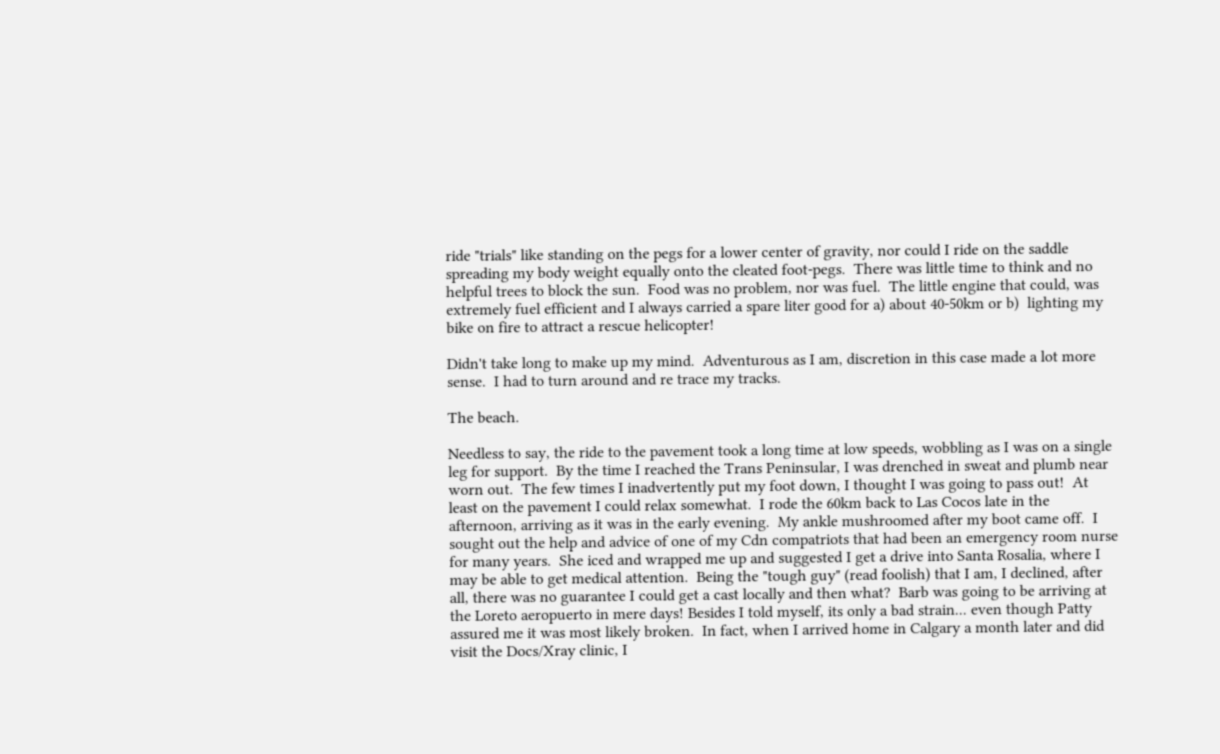ride "trials" like standing on the pegs for a lower center of gravity, nor could I ride on the saddle spreading my body weight equally onto the cleated foot-pegs.  There was little time to think and no helpful trees to block the sun.  Food was no problem, nor was fuel.  The little engine that could, was extremely fuel efficient and I always carried a spare liter good for a) about 40-50km or b)  lighting my bike on fire to attract a rescue helicopter!

Didn't take long to make up my mind.  Adventurous as I am, discretion in this case made a lot more sense.  I had to turn around and re trace my tracks.

The beach.

Needless to say, the ride to the pavement took a long time at low speeds, wobbling as I was on a single leg for support.  By the time I reached the Trans Peninsular, I was drenched in sweat and plumb near worn out.  The few times I inadvertently put my foot down, I thought I was going to pass out!  At least on the pavement I could relax somewhat.  I rode the 60km back to Las Cocos late in the afternoon, arriving as it was in the early evening.  My ankle mushroomed after my boot came off.  I sought out the help and advice of one of my Cdn compatriots that had been an emergency room nurse for many years.  She iced and wrapped me up and suggested I get a drive into Santa Rosalia, where I may be able to get medical attention.  Being the "tough guy" (read foolish) that I am, I declined, after all, there was no guarantee I could get a cast locally and then what?  Barb was going to be arriving at the Loreto aeropuerto in mere days! Besides I told myself, its only a bad strain... even though Patty assured me it was most likely broken.  In fact, when I arrived home in Calgary a month later and did visit the Docs/Xray clinic, I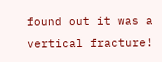found out it was a vertical fracture!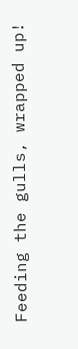Feeding the gulls, wrapped up!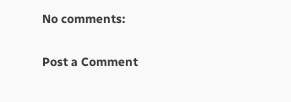No comments:

Post a Comment